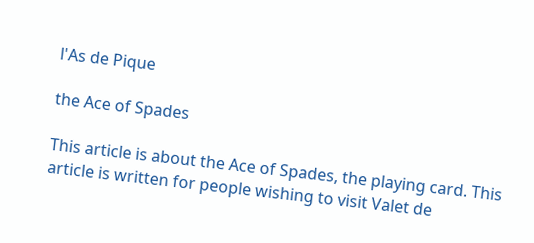l'As de Pique

the Ace of Spades

This article is about the Ace of Spades, the playing card. This article is written for people wishing to visit Valet de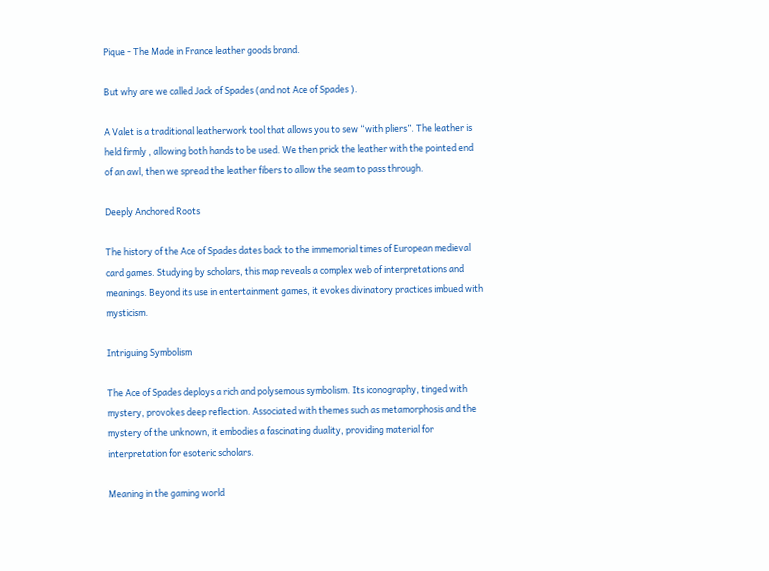Pique - The Made in France leather goods brand.

But why are we called Jack of Spades (and not Ace of Spades ).

A Valet is a traditional leatherwork tool that allows you to sew “with pliers”. The leather is held firmly , allowing both hands to be used. We then prick the leather with the pointed end of an awl, then we spread the leather fibers to allow the seam to pass through.

Deeply Anchored Roots

The history of the Ace of Spades dates back to the immemorial times of European medieval card games. Studying by scholars, this map reveals a complex web of interpretations and meanings. Beyond its use in entertainment games, it evokes divinatory practices imbued with mysticism.

Intriguing Symbolism

The Ace of Spades deploys a rich and polysemous symbolism. Its iconography, tinged with mystery, provokes deep reflection. Associated with themes such as metamorphosis and the mystery of the unknown, it embodies a fascinating duality, providing material for interpretation for esoteric scholars.

Meaning in the gaming world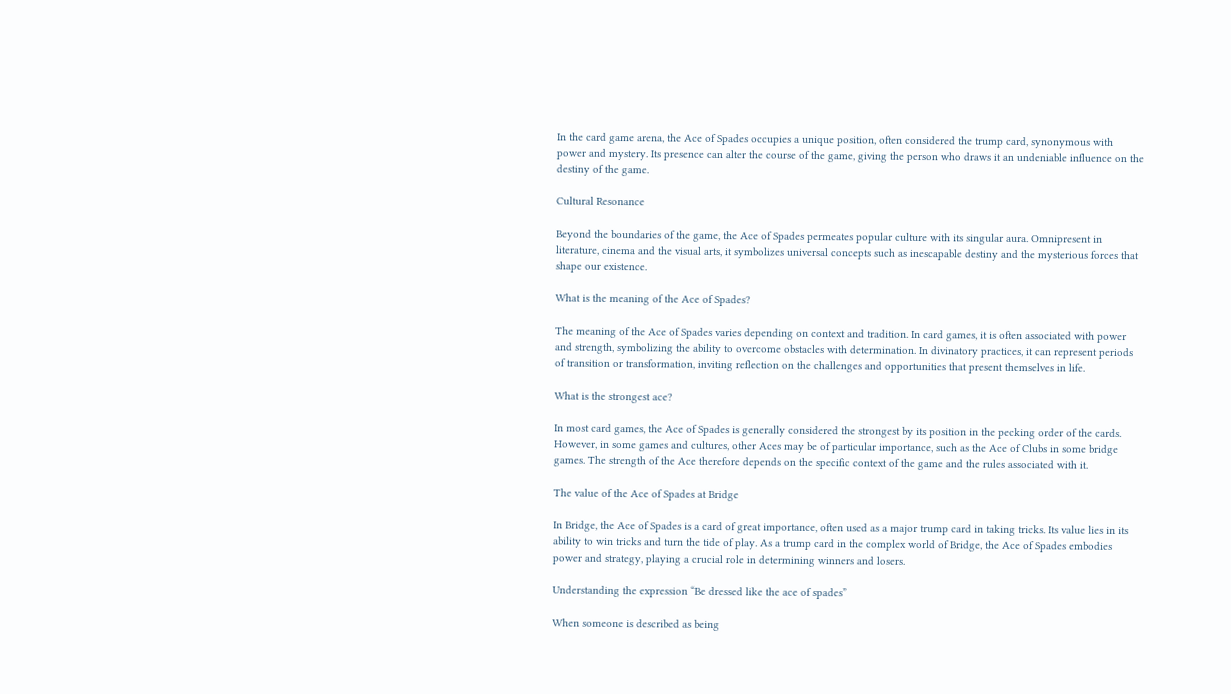In the card game arena, the Ace of Spades occupies a unique position, often considered the trump card, synonymous with power and mystery. Its presence can alter the course of the game, giving the person who draws it an undeniable influence on the destiny of the game.

Cultural Resonance

Beyond the boundaries of the game, the Ace of Spades permeates popular culture with its singular aura. Omnipresent in literature, cinema and the visual arts, it symbolizes universal concepts such as inescapable destiny and the mysterious forces that shape our existence.

What is the meaning of the Ace of Spades?

The meaning of the Ace of Spades varies depending on context and tradition. In card games, it is often associated with power and strength, symbolizing the ability to overcome obstacles with determination. In divinatory practices, it can represent periods of transition or transformation, inviting reflection on the challenges and opportunities that present themselves in life.

What is the strongest ace?

In most card games, the Ace of Spades is generally considered the strongest by its position in the pecking order of the cards. However, in some games and cultures, other Aces may be of particular importance, such as the Ace of Clubs in some bridge games. The strength of the Ace therefore depends on the specific context of the game and the rules associated with it.

The value of the Ace of Spades at Bridge

In Bridge, the Ace of Spades is a card of great importance, often used as a major trump card in taking tricks. Its value lies in its ability to win tricks and turn the tide of play. As a trump card in the complex world of Bridge, the Ace of Spades embodies power and strategy, playing a crucial role in determining winners and losers.

Understanding the expression “Be dressed like the ace of spades”

When someone is described as being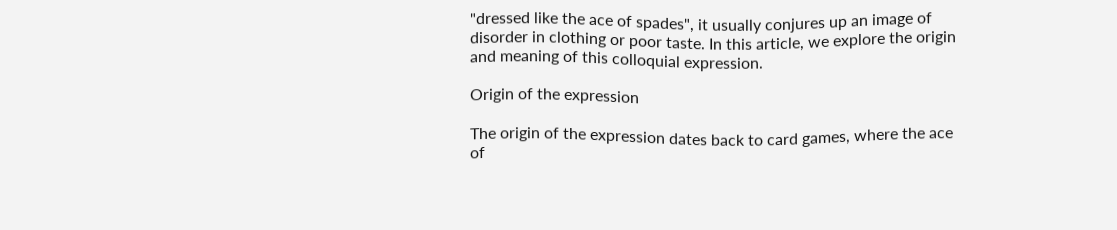"dressed like the ace of spades", it usually conjures up an image of disorder in clothing or poor taste. In this article, we explore the origin and meaning of this colloquial expression.

Origin of the expression

The origin of the expression dates back to card games, where the ace of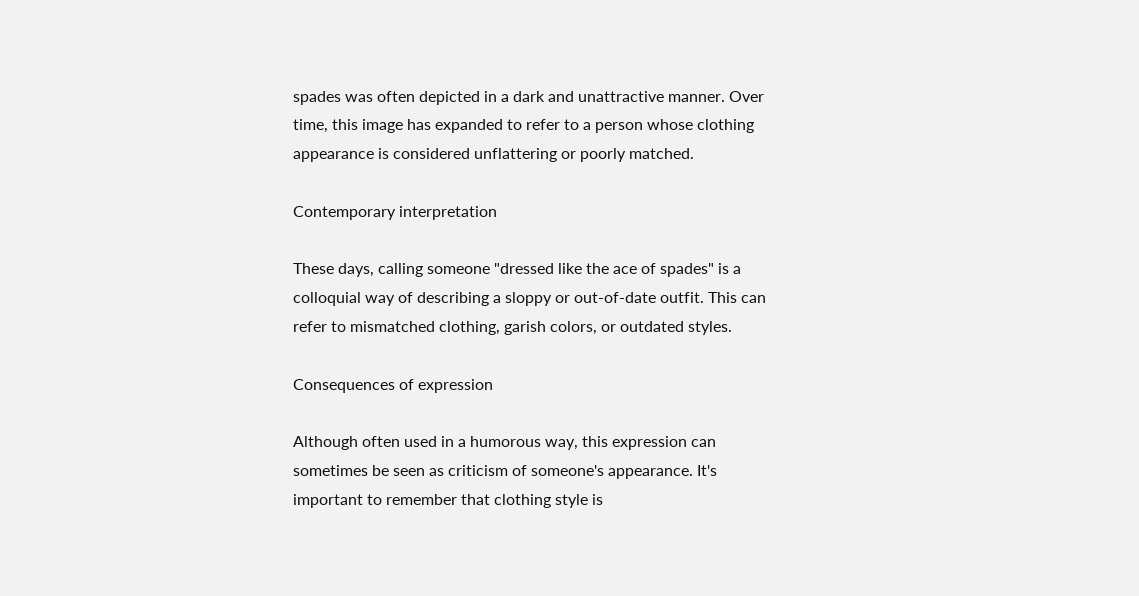spades was often depicted in a dark and unattractive manner. Over time, this image has expanded to refer to a person whose clothing appearance is considered unflattering or poorly matched.

Contemporary interpretation

These days, calling someone "dressed like the ace of spades" is a colloquial way of describing a sloppy or out-of-date outfit. This can refer to mismatched clothing, garish colors, or outdated styles.

Consequences of expression

Although often used in a humorous way, this expression can sometimes be seen as criticism of someone's appearance. It's important to remember that clothing style is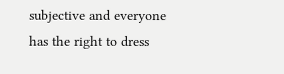subjective and everyone has the right to dress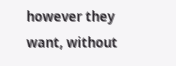however they want, without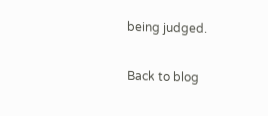being judged.

Back to blog